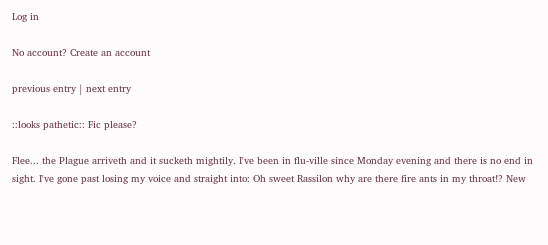Log in

No account? Create an account

previous entry | next entry

::looks pathetic:: Fic please?

Flee... the Plague arriveth and it sucketh mightily. I've been in flu-ville since Monday evening and there is no end in sight. I've gone past losing my voice and straight into: Oh sweet Rassilon why are there fire ants in my throat!? New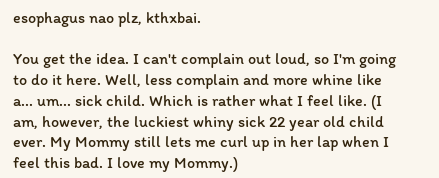esophagus nao plz, kthxbai.

You get the idea. I can't complain out loud, so I'm going to do it here. Well, less complain and more whine like a... um... sick child. Which is rather what I feel like. (I am, however, the luckiest whiny sick 22 year old child ever. My Mommy still lets me curl up in her lap when I feel this bad. I love my Mommy.)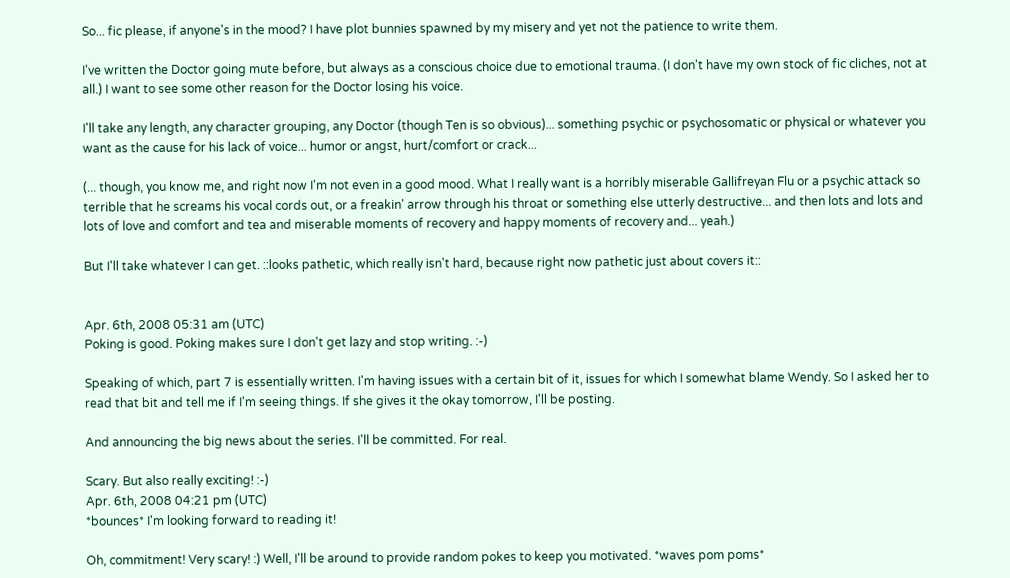So... fic please, if anyone's in the mood? I have plot bunnies spawned by my misery and yet not the patience to write them.

I've written the Doctor going mute before, but always as a conscious choice due to emotional trauma. (I don't have my own stock of fic cliches, not at all.) I want to see some other reason for the Doctor losing his voice.

I'll take any length, any character grouping, any Doctor (though Ten is so obvious)... something psychic or psychosomatic or physical or whatever you want as the cause for his lack of voice... humor or angst, hurt/comfort or crack...

(... though, you know me, and right now I'm not even in a good mood. What I really want is a horribly miserable Gallifreyan Flu or a psychic attack so terrible that he screams his vocal cords out, or a freakin' arrow through his throat or something else utterly destructive... and then lots and lots and lots of love and comfort and tea and miserable moments of recovery and happy moments of recovery and... yeah.)

But I'll take whatever I can get. ::looks pathetic, which really isn't hard, because right now pathetic just about covers it::


Apr. 6th, 2008 05:31 am (UTC)
Poking is good. Poking makes sure I don't get lazy and stop writing. :-)

Speaking of which, part 7 is essentially written. I'm having issues with a certain bit of it, issues for which I somewhat blame Wendy. So I asked her to read that bit and tell me if I'm seeing things. If she gives it the okay tomorrow, I'll be posting.

And announcing the big news about the series. I'll be committed. For real.

Scary. But also really exciting! :-)
Apr. 6th, 2008 04:21 pm (UTC)
*bounces* I'm looking forward to reading it!

Oh, commitment! Very scary! :) Well, I'll be around to provide random pokes to keep you motivated. *waves pom poms*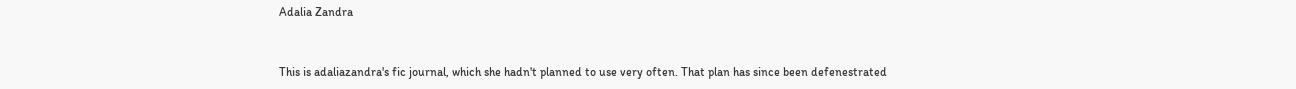Adalia Zandra


This is adaliazandra's fic journal, which she hadn't planned to use very often. That plan has since been defenestrated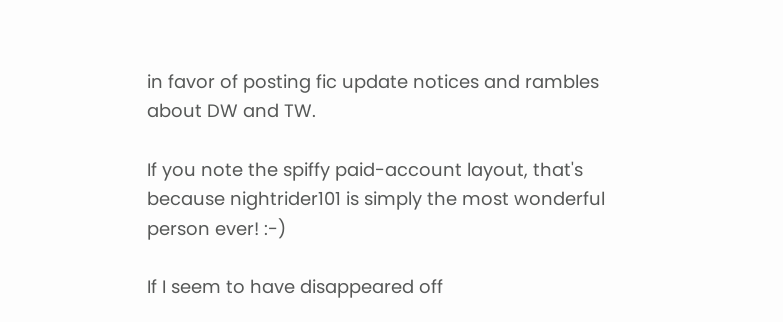in favor of posting fic update notices and rambles about DW and TW.

If you note the spiffy paid-account layout, that's because nightrider101 is simply the most wonderful person ever! :-)

If I seem to have disappeared off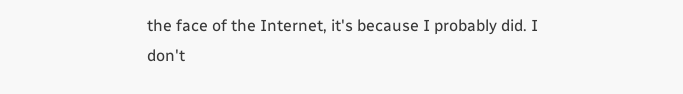the face of the Internet, it's because I probably did. I don't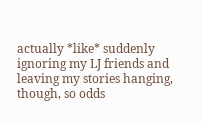actually *like* suddenly ignoring my LJ friends and leaving my stories hanging, though, so odds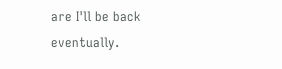are I'll be back eventually.